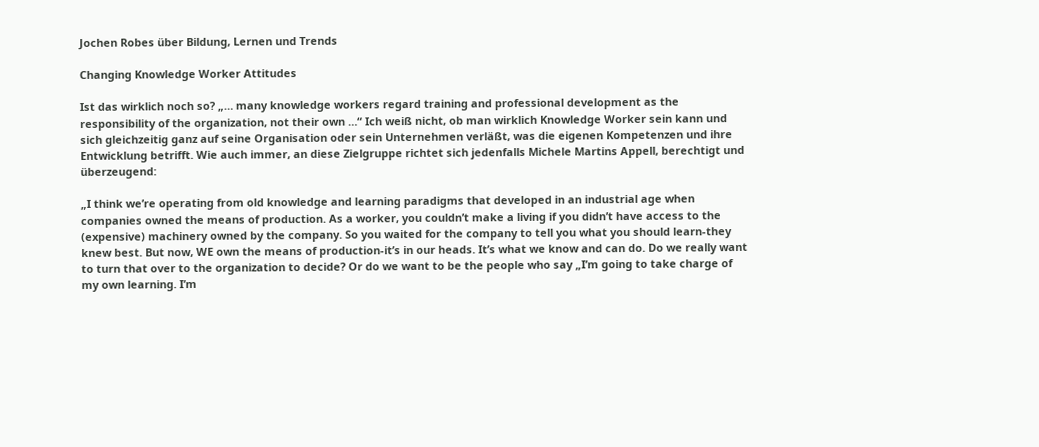Jochen Robes über Bildung, Lernen und Trends

Changing Knowledge Worker Attitudes

Ist das wirklich noch so? „… many knowledge workers regard training and professional development as the responsibility of the organization, not their own …“ Ich weiß nicht, ob man wirklich Knowledge Worker sein kann und sich gleichzeitig ganz auf seine Organisation oder sein Unternehmen verläßt, was die eigenen Kompetenzen und ihre Entwicklung betrifft. Wie auch immer, an diese Zielgruppe richtet sich jedenfalls Michele Martins Appell, berechtigt und überzeugend:

„I think we’re operating from old knowledge and learning paradigms that developed in an industrial age when companies owned the means of production. As a worker, you couldn’t make a living if you didn’t have access to the (expensive) machinery owned by the company. So you waited for the company to tell you what you should learn-they knew best. But now, WE own the means of production-it’s in our heads. It’s what we know and can do. Do we really want to turn that over to the organization to decide? Or do we want to be the people who say „I’m going to take charge of my own learning. I’m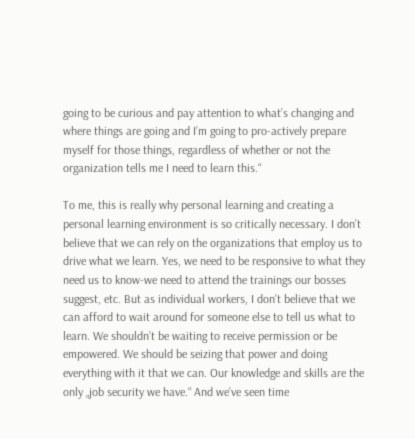going to be curious and pay attention to what’s changing and where things are going and I’m going to pro-actively prepare myself for those things, regardless of whether or not the organization tells me I need to learn this.“

To me, this is really why personal learning and creating a personal learning environment is so critically necessary. I don’t believe that we can rely on the organizations that employ us to drive what we learn. Yes, we need to be responsive to what they need us to know-we need to attend the trainings our bosses suggest, etc. But as individual workers, I don’t believe that we can afford to wait around for someone else to tell us what to learn. We shouldn’t be waiting to receive permission or be empowered. We should be seizing that power and doing everything with it that we can. Our knowledge and skills are the only „job security we have.“ And we’ve seen time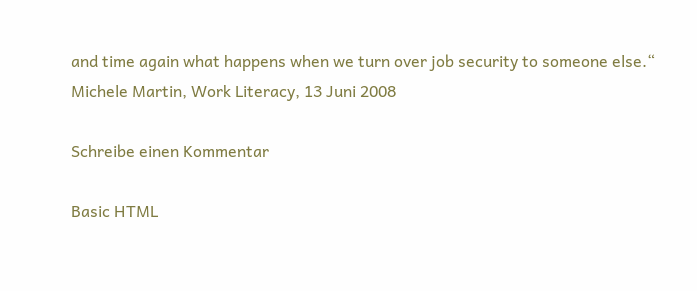and time again what happens when we turn over job security to someone else.“
Michele Martin, Work Literacy, 13 Juni 2008

Schreibe einen Kommentar

Basic HTML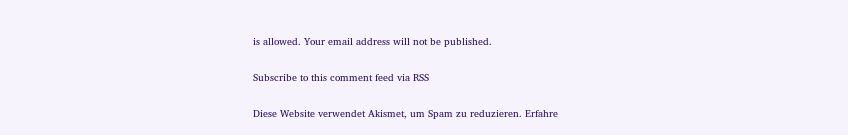is allowed. Your email address will not be published.

Subscribe to this comment feed via RSS

Diese Website verwendet Akismet, um Spam zu reduzieren. Erfahre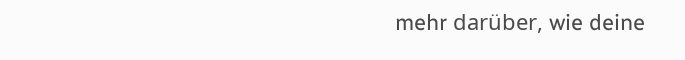mehr darüber, wie deine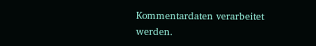Kommentardaten verarbeitet werden.